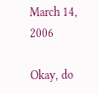March 14, 2006

Okay, do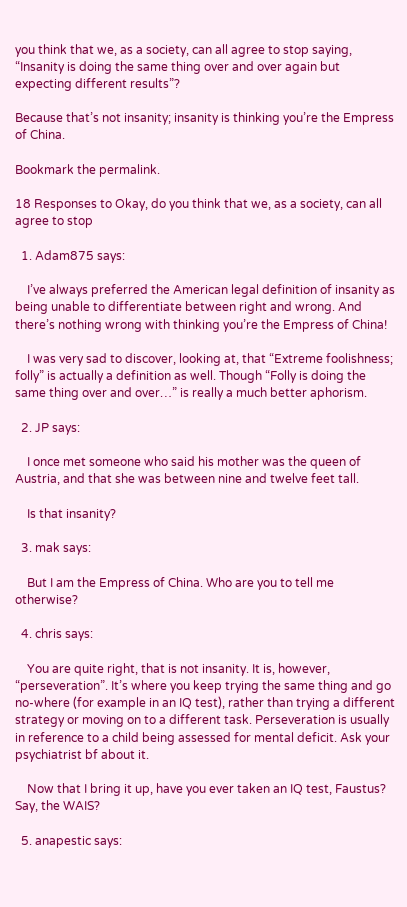you think that we, as a society, can all agree to stop saying, “Insanity is doing the same thing over and over again but expecting different results”?

Because that’s not insanity; insanity is thinking you’re the Empress of China.

Bookmark the permalink.

18 Responses to Okay, do you think that we, as a society, can all agree to stop

  1. Adam875 says:

    I’ve always preferred the American legal definition of insanity as being unable to differentiate between right and wrong. And there’s nothing wrong with thinking you’re the Empress of China!

    I was very sad to discover, looking at, that “Extreme foolishness; folly” is actually a definition as well. Though “Folly is doing the same thing over and over…” is really a much better aphorism.

  2. JP says:

    I once met someone who said his mother was the queen of Austria, and that she was between nine and twelve feet tall.

    Is that insanity?

  3. mak says:

    But I am the Empress of China. Who are you to tell me otherwise?

  4. chris says:

    You are quite right, that is not insanity. It is, however, “perseveration”. It’s where you keep trying the same thing and go no-where (for example in an IQ test), rather than trying a different strategy or moving on to a different task. Perseveration is usually in reference to a child being assessed for mental deficit. Ask your psychiatrist bf about it.

    Now that I bring it up, have you ever taken an IQ test, Faustus? Say, the WAIS?

  5. anapestic says: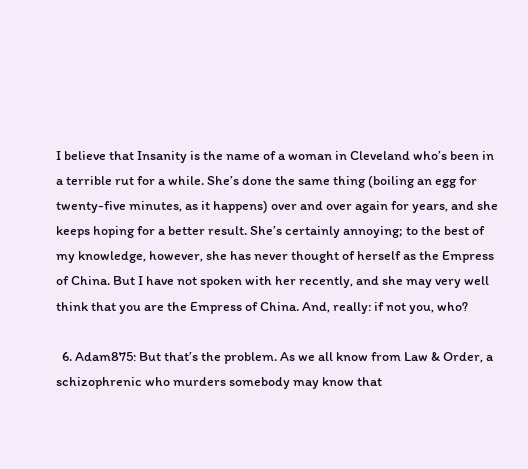I believe that Insanity is the name of a woman in Cleveland who’s been in a terrible rut for a while. She’s done the same thing (boiling an egg for twenty-five minutes, as it happens) over and over again for years, and she keeps hoping for a better result. She’s certainly annoying; to the best of my knowledge, however, she has never thought of herself as the Empress of China. But I have not spoken with her recently, and she may very well think that you are the Empress of China. And, really: if not you, who?

  6. Adam875: But that’s the problem. As we all know from Law & Order, a schizophrenic who murders somebody may know that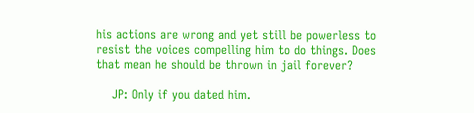his actions are wrong and yet still be powerless to resist the voices compelling him to do things. Does that mean he should be thrown in jail forever?

    JP: Only if you dated him.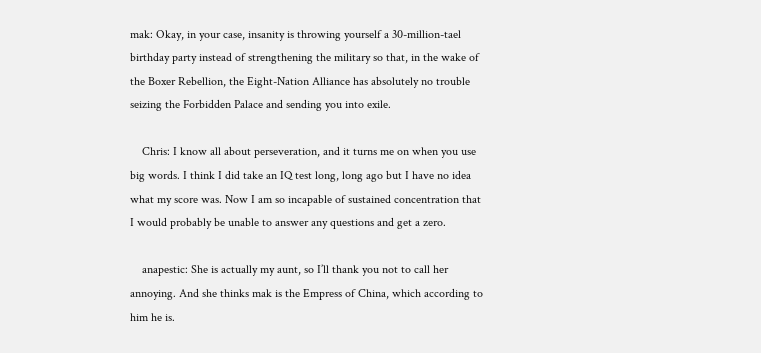mak: Okay, in your case, insanity is throwing yourself a 30-million-tael birthday party instead of strengthening the military so that, in the wake of the Boxer Rebellion, the Eight-Nation Alliance has absolutely no trouble seizing the Forbidden Palace and sending you into exile.

    Chris: I know all about perseveration, and it turns me on when you use big words. I think I did take an IQ test long, long ago but I have no idea what my score was. Now I am so incapable of sustained concentration that I would probably be unable to answer any questions and get a zero.

    anapestic: She is actually my aunt, so I’ll thank you not to call her annoying. And she thinks mak is the Empress of China, which according to him he is.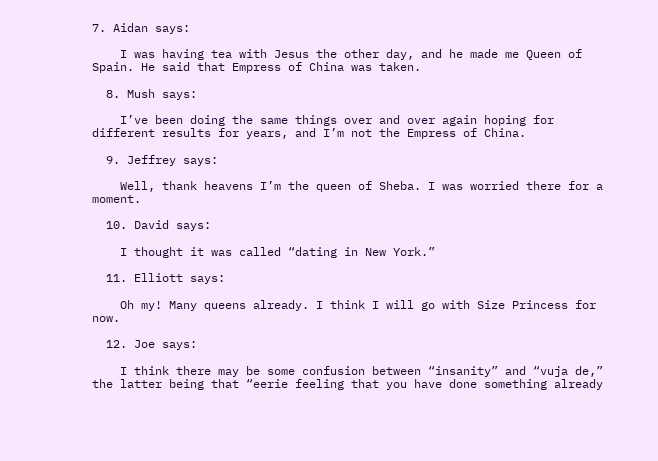7. Aidan says:

    I was having tea with Jesus the other day, and he made me Queen of Spain. He said that Empress of China was taken.

  8. Mush says:

    I’ve been doing the same things over and over again hoping for different results for years, and I’m not the Empress of China.

  9. Jeffrey says:

    Well, thank heavens I’m the queen of Sheba. I was worried there for a moment.

  10. David says:

    I thought it was called “dating in New York.”

  11. Elliott says:

    Oh my! Many queens already. I think I will go with Size Princess for now.

  12. Joe says:

    I think there may be some confusion between “insanity” and “vuja de,” the latter being that “eerie feeling that you have done something already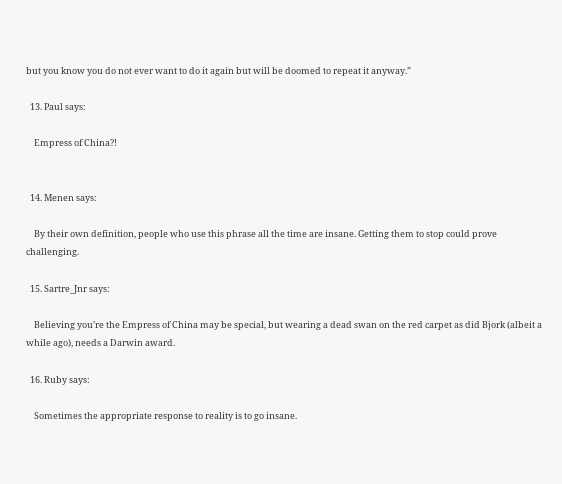but you know you do not ever want to do it again but will be doomed to repeat it anyway.”

  13. Paul says:

    Empress of China?!


  14. Menen says:

    By their own definition, people who use this phrase all the time are insane. Getting them to stop could prove challenging.

  15. Sartre_Jnr says:

    Believing you’re the Empress of China may be special, but wearing a dead swan on the red carpet as did Bjork (albeit a while ago), needs a Darwin award.

  16. Ruby says:

    Sometimes the appropriate response to reality is to go insane.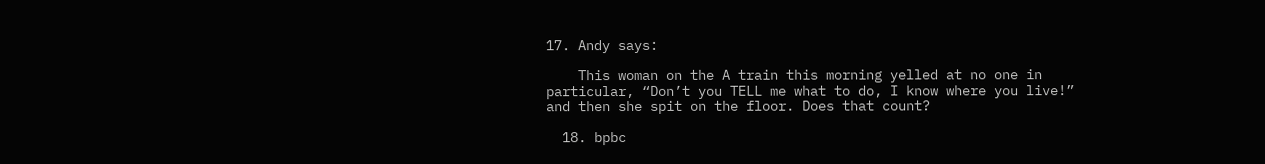17. Andy says:

    This woman on the A train this morning yelled at no one in particular, “Don’t you TELL me what to do, I know where you live!” and then she spit on the floor. Does that count?

  18. bpbc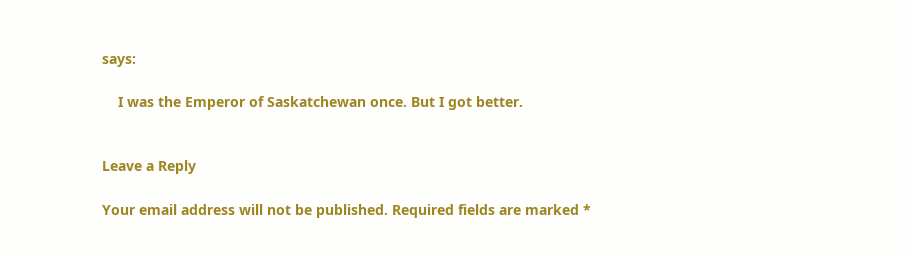says:

    I was the Emperor of Saskatchewan once. But I got better.


Leave a Reply

Your email address will not be published. Required fields are marked *